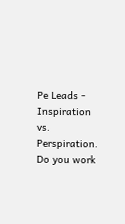Pe Leads - Inspiration vs. Perspiration. Do you work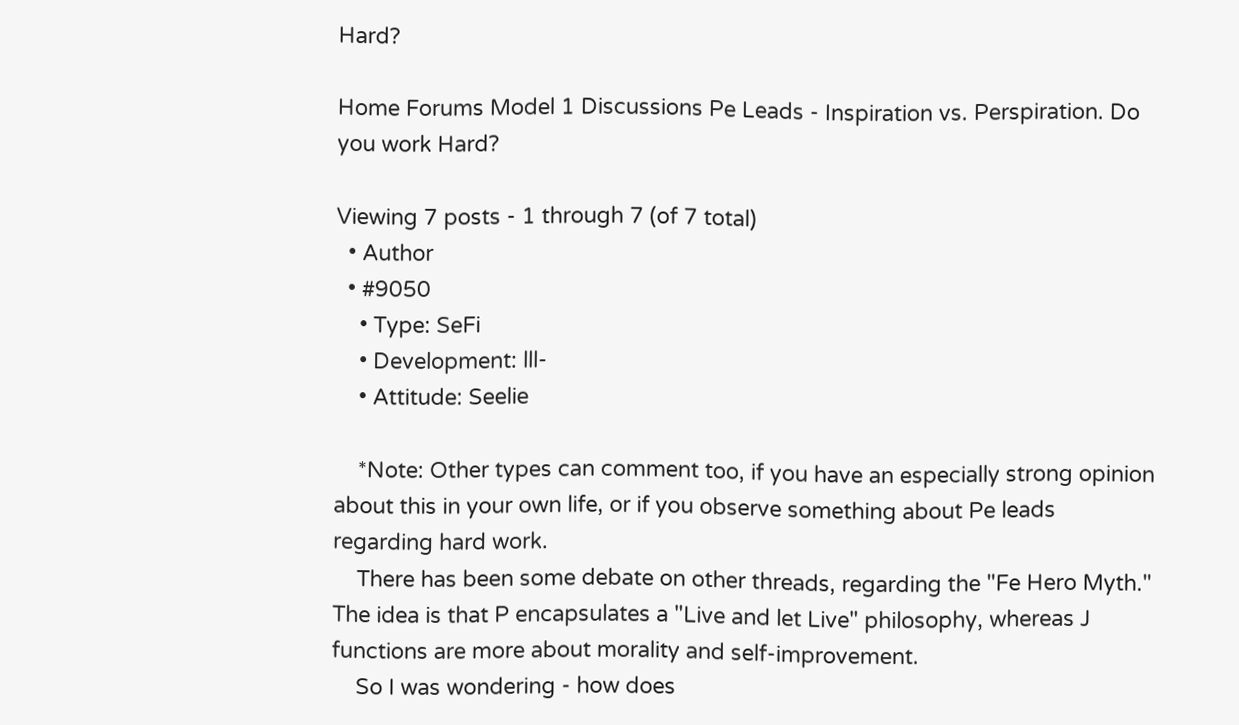Hard?

Home Forums Model 1 Discussions Pe Leads - Inspiration vs. Perspiration. Do you work Hard?

Viewing 7 posts - 1 through 7 (of 7 total)
  • Author
  • #9050
    • Type: SeFi
    • Development: lll-
    • Attitude: Seelie

    *Note: Other types can comment too, if you have an especially strong opinion about this in your own life, or if you observe something about Pe leads regarding hard work.
    There has been some debate on other threads, regarding the "Fe Hero Myth."  The idea is that P encapsulates a "Live and let Live" philosophy, whereas J functions are more about morality and self-improvement.
    So I was wondering - how does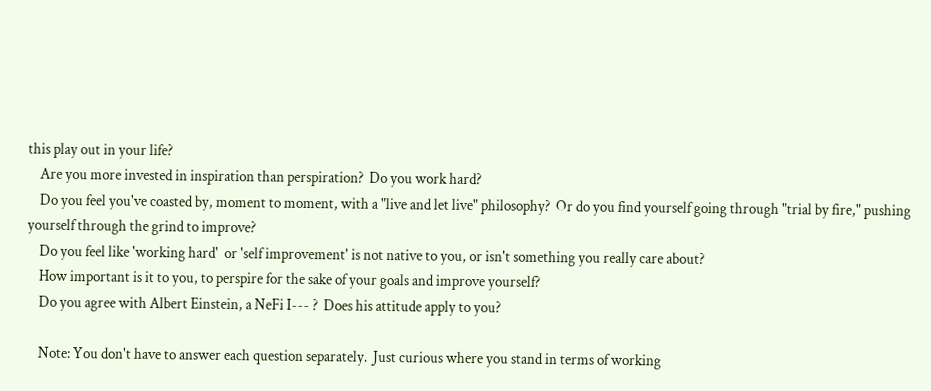this play out in your life?
    Are you more invested in inspiration than perspiration?  Do you work hard?
    Do you feel you've coasted by, moment to moment, with a "live and let live" philosophy?  Or do you find yourself going through "trial by fire," pushing yourself through the grind to improve?
    Do you feel like 'working hard'  or 'self improvement' is not native to you, or isn't something you really care about?
    How important is it to you, to perspire for the sake of your goals and improve yourself?
    Do you agree with Albert Einstein, a NeFi I--- ?  Does his attitude apply to you?

    Note: You don't have to answer each question separately.  Just curious where you stand in terms of working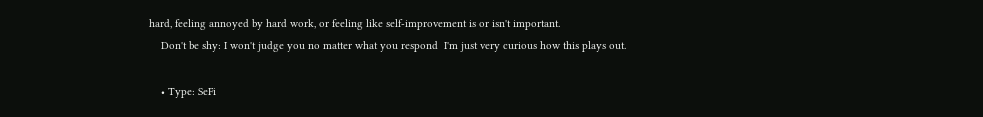hard, feeling annoyed by hard work, or feeling like self-improvement is or isn't important.
    Don't be shy: I won't judge you no matter what you respond  I'm just very curious how this plays out.

    • Type: SeFi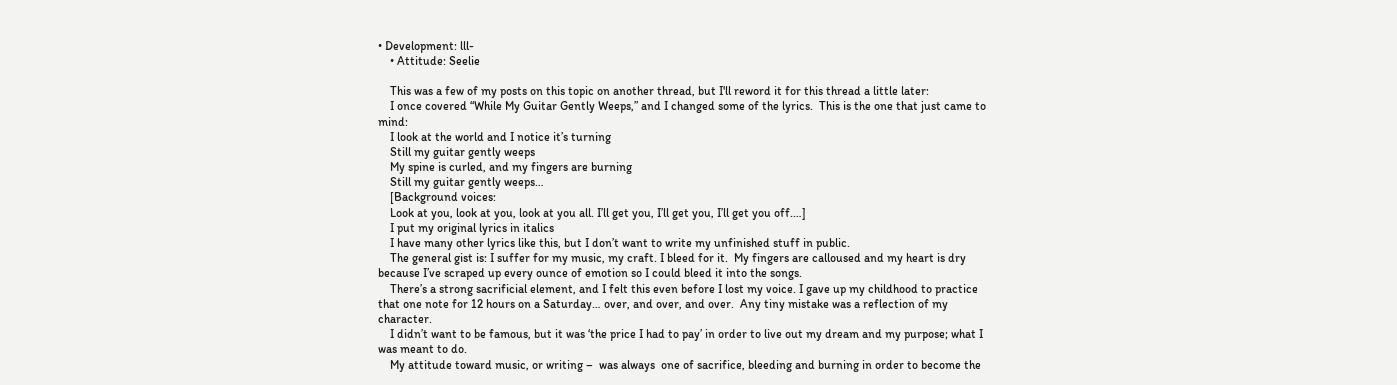• Development: lll-
    • Attitude: Seelie

    This was a few of my posts on this topic on another thread, but I'll reword it for this thread a little later:
    I once covered “While My Guitar Gently Weeps,” and I changed some of the lyrics.  This is the one that just came to mind:
    I look at the world and I notice it’s turning
    Still my guitar gently weeps
    My spine is curled, and my fingers are burning
    Still my guitar gently weeps…
    [Background voices:
    Look at you, look at you, look at you all. I’ll get you, I’ll get you, I’ll get you off.…]
    I put my original lyrics in italics
    I have many other lyrics like this, but I don’t want to write my unfinished stuff in public.
    The general gist is: I suffer for my music, my craft. I bleed for it.  My fingers are calloused and my heart is dry because I’ve scraped up every ounce of emotion so I could bleed it into the songs.
    There’s a strong sacrificial element, and I felt this even before I lost my voice. I gave up my childhood to practice that one note for 12 hours on a Saturday… over, and over, and over.  Any tiny mistake was a reflection of my character.
    I didn’t want to be famous, but it was ‘the price I had to pay’ in order to live out my dream and my purpose; what I was meant to do.
    My attitude toward music, or writing –  was always  one of sacrifice, bleeding and burning in order to become the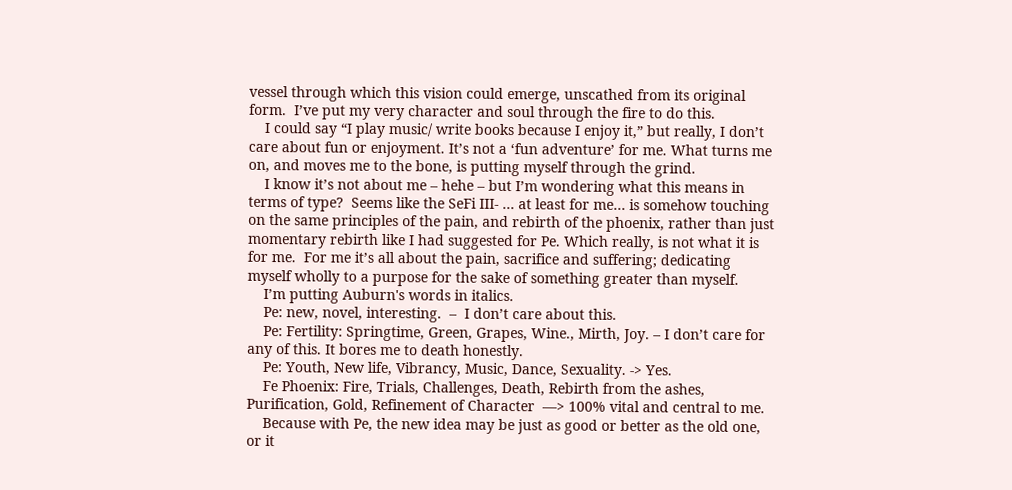vessel through which this vision could emerge, unscathed from its original form.  I’ve put my very character and soul through the fire to do this.
    I could say “I play music/ write books because I enjoy it,” but really, I don’t care about fun or enjoyment. It’s not a ‘fun adventure’ for me. What turns me on, and moves me to the bone, is putting myself through the grind.
    I know it’s not about me – hehe – but I’m wondering what this means in terms of type?  Seems like the SeFi III- … at least for me… is somehow touching on the same principles of the pain, and rebirth of the phoenix, rather than just momentary rebirth like I had suggested for Pe. Which really, is not what it is for me.  For me it’s all about the pain, sacrifice and suffering; dedicating myself wholly to a purpose for the sake of something greater than myself.
    I’m putting Auburn's words in italics.
    Pe: new, novel, interesting.  –  I don’t care about this.
    Pe: Fertility: Springtime, Green, Grapes, Wine., Mirth, Joy. – I don’t care for any of this. It bores me to death honestly.
    Pe: Youth, New life, Vibrancy, Music, Dance, Sexuality. -> Yes.
    Fe Phoenix: Fire, Trials, Challenges, Death, Rebirth from the ashes, Purification, Gold, Refinement of Character  —> 100% vital and central to me.
    Because with Pe, the new idea may be just as good or better as the old one, or it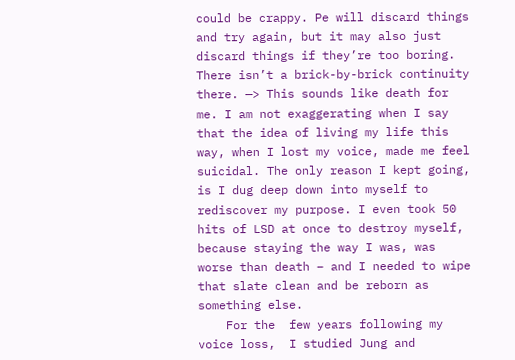could be crappy. Pe will discard things and try again, but it may also just discard things if they’re too boring. There isn’t a brick-by-brick continuity there. —> This sounds like death for me. I am not exaggerating when I say that the idea of living my life this way, when I lost my voice, made me feel suicidal. The only reason I kept going, is I dug deep down into myself to rediscover my purpose. I even took 50 hits of LSD at once to destroy myself, because staying the way I was, was worse than death – and I needed to wipe that slate clean and be reborn as something else.
    For the  few years following my voice loss,  I studied Jung and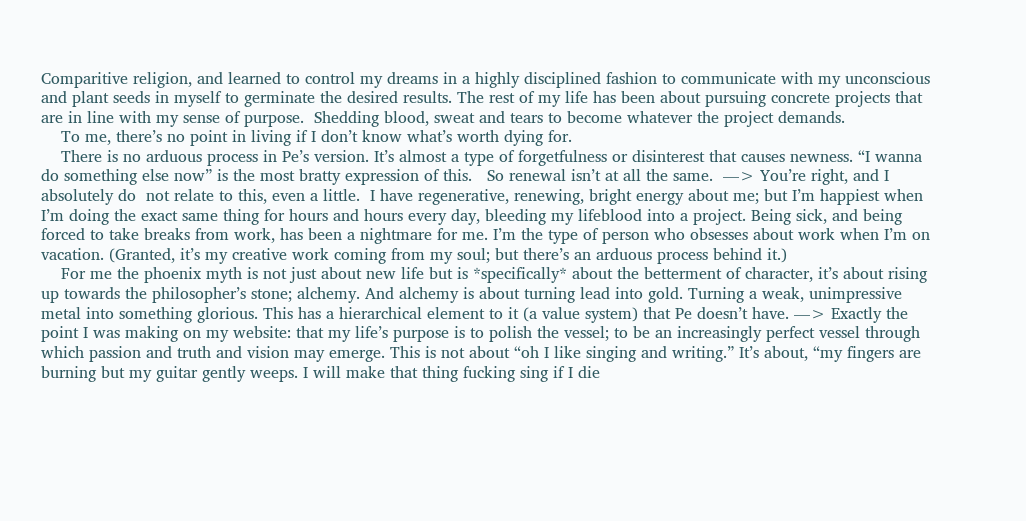Comparitive religion, and learned to control my dreams in a highly disciplined fashion to communicate with my unconscious and plant seeds in myself to germinate the desired results. The rest of my life has been about pursuing concrete projects that are in line with my sense of purpose.  Shedding blood, sweat and tears to become whatever the project demands.
    To me, there’s no point in living if I don’t know what’s worth dying for.
    There is no arduous process in Pe’s version. It’s almost a type of forgetfulness or disinterest that causes newness. “I wanna do something else now” is the most bratty expression of this.   So renewal isn’t at all the same.  —> You’re right, and I absolutely do  not relate to this, even a little.  I have regenerative, renewing, bright energy about me; but I’m happiest when I’m doing the exact same thing for hours and hours every day, bleeding my lifeblood into a project. Being sick, and being forced to take breaks from work, has been a nightmare for me. I’m the type of person who obsesses about work when I’m on vacation. (Granted, it’s my creative work coming from my soul; but there’s an arduous process behind it.)
    For me the phoenix myth is not just about new life but is *specifically* about the betterment of character, it’s about rising up towards the philosopher’s stone; alchemy. And alchemy is about turning lead into gold. Turning a weak, unimpressive metal into something glorious. This has a hierarchical element to it (a value system) that Pe doesn’t have. —> Exactly the point I was making on my website: that my life’s purpose is to polish the vessel; to be an increasingly perfect vessel through which passion and truth and vision may emerge. This is not about “oh I like singing and writing.” It’s about, “my fingers are burning but my guitar gently weeps. I will make that thing fucking sing if I die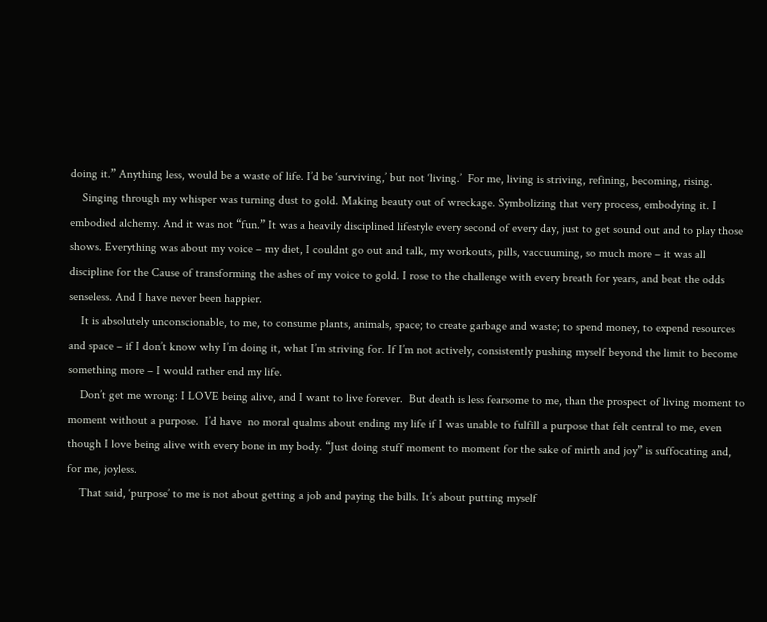doing it.” Anything less, would be a waste of life. I’d be ‘surviving,’ but not ‘living.’  For me, living is striving, refining, becoming, rising.
    Singing through my whisper was turning dust to gold. Making beauty out of wreckage. Symbolizing that very process, embodying it. I embodied alchemy. And it was not “fun.” It was a heavily disciplined lifestyle every second of every day, just to get sound out and to play those shows. Everything was about my voice – my diet, I couldnt go out and talk, my workouts, pills, vaccuuming, so much more – it was all discipline for the Cause of transforming the ashes of my voice to gold. I rose to the challenge with every breath for years, and beat the odds senseless. And I have never been happier.
    It is absolutely unconscionable, to me, to consume plants, animals, space; to create garbage and waste; to spend money, to expend resources and space – if I don’t know why I’m doing it, what I’m striving for. If I’m not actively, consistently pushing myself beyond the limit to become something more – I would rather end my life.
    Don’t get me wrong: I LOVE being alive, and I want to live forever.  But death is less fearsome to me, than the prospect of living moment to moment without a purpose.  I’d have  no moral qualms about ending my life if I was unable to fulfill a purpose that felt central to me, even though I love being alive with every bone in my body. “Just doing stuff moment to moment for the sake of mirth and joy” is suffocating and, for me, joyless.
    That said, ‘purpose’ to me is not about getting a job and paying the bills. It’s about putting myself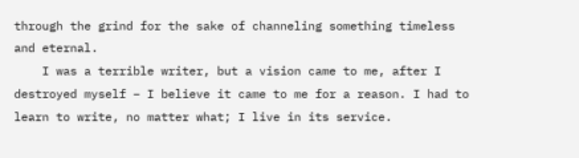through the grind for the sake of channeling something timeless and eternal.
    I was a terrible writer, but a vision came to me, after I destroyed myself – I believe it came to me for a reason. I had to learn to write, no matter what; I live in its service.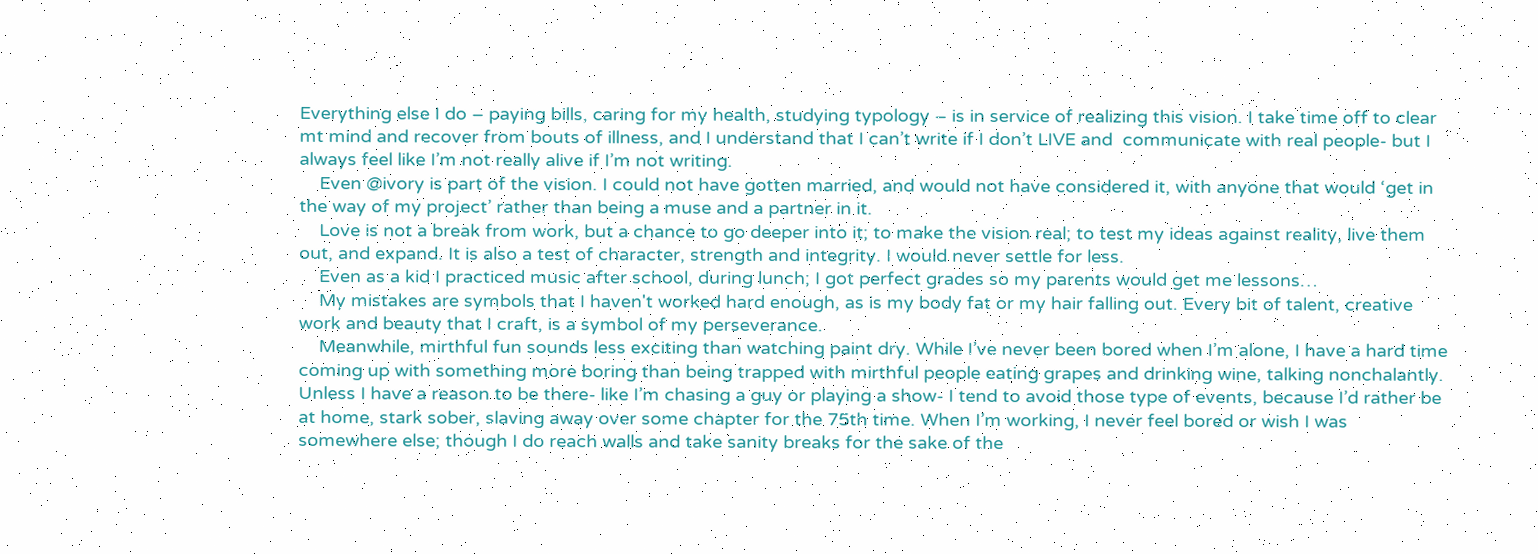Everything else I do – paying bills, caring for my health, studying typology – is in service of realizing this vision. I take time off to clear mt mind and recover from bouts of illness, and I understand that I can’t write if I don’t LIVE and  communicate with real people- but I always feel like I’m not really alive if I’m not writing.
    Even @ivory is part of the vision. I could not have gotten married, and would not have considered it, with anyone that would ‘get in the way of my project’ rather than being a muse and a partner in it.
    Love is not a break from work, but a chance to go deeper into it; to make the vision real; to test my ideas against reality, live them out, and expand. It is also a test of character, strength and integrity. I would never settle for less.
    Even as a kid I practiced music after school, during lunch; I got perfect grades so my parents would get me lessons…
    My mistakes are symbols that I haven't worked hard enough, as is my body fat or my hair falling out. Every bit of talent, creative work and beauty that I craft, is a symbol of my perseverance.
    Meanwhile, mirthful fun sounds less exciting than watching paint dry. While I’ve never been bored when I’m alone, I have a hard time coming up with something more boring than being trapped with mirthful people eating grapes and drinking wine, talking nonchalantly. Unless I have a reason to be there- like I’m chasing a guy or playing a show- I tend to avoid those type of events, because I’d rather be at home, stark sober, slaving away over some chapter for the 75th time. When I’m working, I never feel bored or wish I was somewhere else; though I do reach walls and take sanity breaks for the sake of the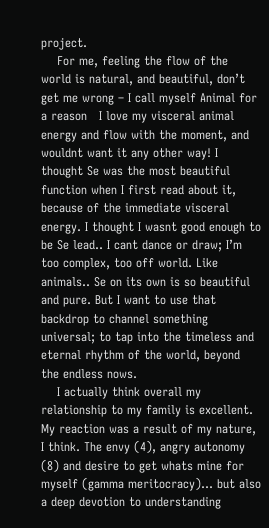project.
    For me, feeling the flow of the world is natural, and beautiful, don’t get me wrong – I call myself Animal for a reason   I love my visceral animal energy and flow with the moment, and wouldnt want it any other way! I thought Se was the most beautiful function when I first read about it, because of the immediate visceral energy. I thought I wasnt good enough to be Se lead.. I cant dance or draw; I’m too complex, too off world. Like animals.. Se on its own is so beautiful and pure. But I want to use that backdrop to channel something universal; to tap into the timeless and eternal rhythm of the world, beyond the endless nows.
    I actually think overall my relationship to my family is excellent.  My reaction was a result of my nature, I think. The envy (4), angry autonomy (8) and desire to get whats mine for myself (gamma meritocracy)… but also a deep devotion to understanding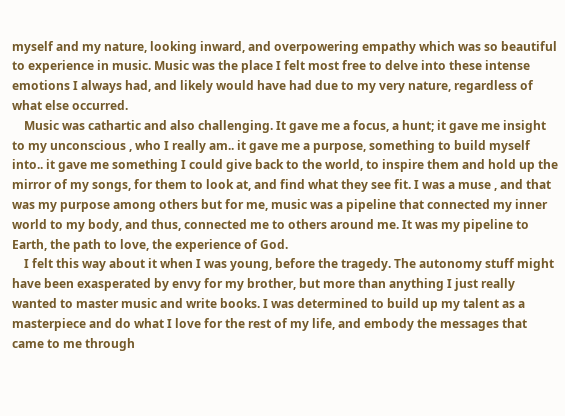myself and my nature, looking inward, and overpowering empathy which was so beautiful to experience in music. Music was the place I felt most free to delve into these intense emotions I always had, and likely would have had due to my very nature, regardless of what else occurred.
    Music was cathartic and also challenging. It gave me a focus, a hunt; it gave me insight to my unconscious , who I really am.. it gave me a purpose, something to build myself into.. it gave me something I could give back to the world, to inspire them and hold up the mirror of my songs, for them to look at, and find what they see fit. I was a muse , and that was my purpose among others but for me, music was a pipeline that connected my inner world to my body, and thus, connected me to others around me. It was my pipeline to Earth, the path to love, the experience of God.
    I felt this way about it when I was young, before the tragedy. The autonomy stuff might have been exasperated by envy for my brother, but more than anything I just really wanted to master music and write books. I was determined to build up my talent as a masterpiece and do what I love for the rest of my life, and embody the messages that came to me through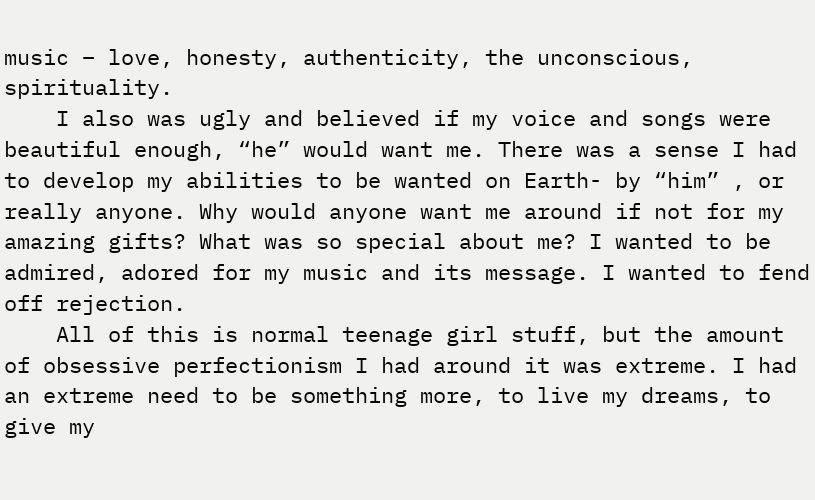music – love, honesty, authenticity, the unconscious, spirituality.
    I also was ugly and believed if my voice and songs were beautiful enough, “he” would want me. There was a sense I had to develop my abilities to be wanted on Earth- by “him” , or really anyone. Why would anyone want me around if not for my amazing gifts? What was so special about me? I wanted to be admired, adored for my music and its message. I wanted to fend off rejection.
    All of this is normal teenage girl stuff, but the amount of obsessive perfectionism I had around it was extreme. I had an extreme need to be something more, to live my dreams, to give my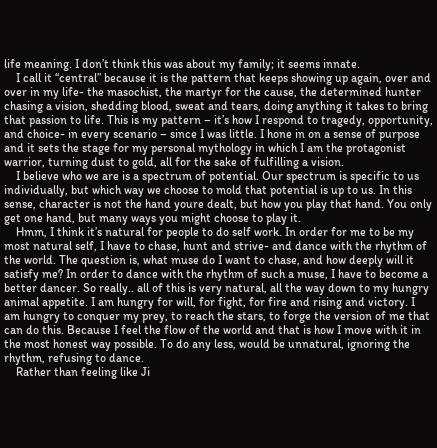life meaning. I don’t think this was about my family; it seems innate.
    I call it “central” because it is the pattern that keeps showing up again, over and over in my life- the masochist, the martyr for the cause, the determined hunter chasing a vision, shedding blood, sweat and tears, doing anything it takes to bring that passion to life. This is my pattern – it’s how I respond to tragedy, opportunity, and choice- in every scenario – since I was little. I hone in on a sense of purpose and it sets the stage for my personal mythology in which I am the protagonist warrior, turning dust to gold, all for the sake of fulfilling a vision.
    I believe who we are is a spectrum of potential. Our spectrum is specific to us individually, but which way we choose to mold that potential is up to us. In this sense, character is not the hand youre dealt, but how you play that hand. You only get one hand, but many ways you might choose to play it.
    Hmm, I think it’s natural for people to do self work. In order for me to be my most natural self, I have to chase, hunt and strive- and dance with the rhythm of the world. The question is, what muse do I want to chase, and how deeply will it satisfy me? In order to dance with the rhythm of such a muse, I have to become a better dancer. So really.. all of this is very natural, all the way down to my hungry animal appetite. I am hungry for will, for fight, for fire and rising and victory. I am hungry to conquer my prey, to reach the stars, to forge the version of me that can do this. Because I feel the flow of the world and that is how I move with it in the most honest way possible. To do any less, would be unnatural, ignoring the rhythm, refusing to dance.
    Rather than feeling like Ji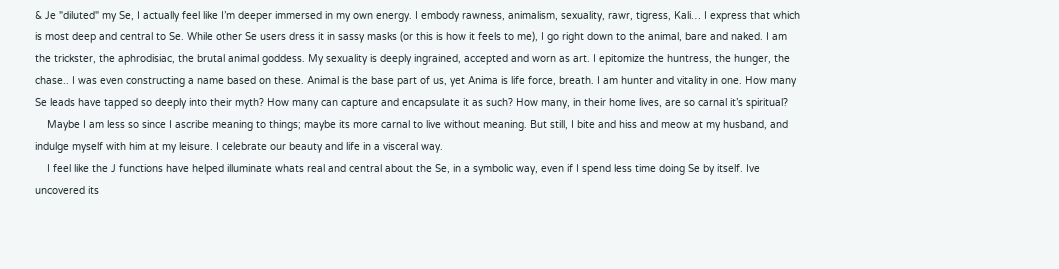& Je "diluted" my Se, I actually feel like I’m deeper immersed in my own energy. I embody rawness, animalism, sexuality, rawr, tigress, Kali… I express that which is most deep and central to Se. While other Se users dress it in sassy masks (or this is how it feels to me), I go right down to the animal, bare and naked. I am the trickster, the aphrodisiac, the brutal animal goddess. My sexuality is deeply ingrained, accepted and worn as art. I epitomize the huntress, the hunger, the chase.. I was even constructing a name based on these. Animal is the base part of us, yet Anima is life force, breath. I am hunter and vitality in one. How many Se leads have tapped so deeply into their myth? How many can capture and encapsulate it as such? How many, in their home lives, are so carnal it’s spiritual?
    Maybe I am less so since I ascribe meaning to things; maybe its more carnal to live without meaning. But still, I bite and hiss and meow at my husband, and indulge myself with him at my leisure. I celebrate our beauty and life in a visceral way.
    I feel like the J functions have helped illuminate whats real and central about the Se, in a symbolic way, even if I spend less time doing Se by itself. Ive uncovered its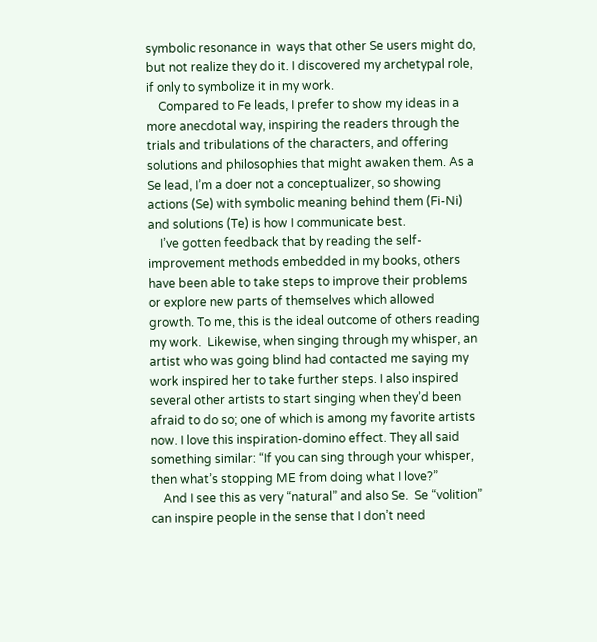symbolic resonance in  ways that other Se users might do, but not realize they do it. I discovered my archetypal role, if only to symbolize it in my work.
    Compared to Fe leads, I prefer to show my ideas in a more anecdotal way, inspiring the readers through the trials and tribulations of the characters, and offering solutions and philosophies that might awaken them. As a Se lead, I’m a doer not a conceptualizer, so showing actions (Se) with symbolic meaning behind them (Fi-Ni) and solutions (Te) is how I communicate best.
    I’ve gotten feedback that by reading the self-improvement methods embedded in my books, others have been able to take steps to improve their problems or explore new parts of themselves which allowed growth. To me, this is the ideal outcome of others reading my work.  Likewise, when singing through my whisper, an artist who was going blind had contacted me saying my work inspired her to take further steps. I also inspired several other artists to start singing when they’d been afraid to do so; one of which is among my favorite artists now. I love this inspiration-domino effect. They all said something similar: “If you can sing through your whisper, then what’s stopping ME from doing what I love?”
    And I see this as very “natural” and also Se.  Se “volition” can inspire people in the sense that I don’t need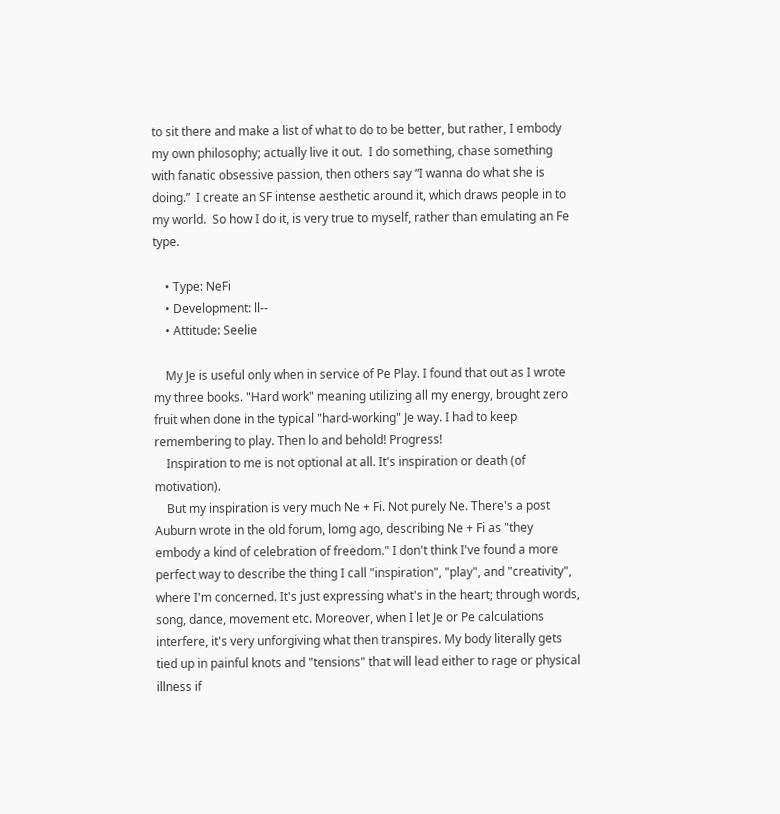to sit there and make a list of what to do to be better, but rather, I embody my own philosophy; actually live it out.  I do something, chase something with fanatic obsessive passion, then others say “I wanna do what she is doing.”  I create an SF intense aesthetic around it, which draws people in to my world.  So how I do it, is very true to myself, rather than emulating an Fe type.

    • Type: NeFi
    • Development: ll--
    • Attitude: Seelie

    My Je is useful only when in service of Pe Play. I found that out as I wrote my three books. "Hard work" meaning utilizing all my energy, brought zero fruit when done in the typical "hard-working" Je way. I had to keep remembering to play. Then lo and behold! Progress!
    Inspiration to me is not optional at all. It's inspiration or death (of motivation).
    But my inspiration is very much Ne + Fi. Not purely Ne. There's a post Auburn wrote in the old forum, lomg ago, describing Ne + Fi as "they embody a kind of celebration of freedom." I don't think I've found a more perfect way to describe the thing I call "inspiration", "play", and "creativity", where I'm concerned. It's just expressing what's in the heart; through words, song, dance, movement etc. Moreover, when I let Je or Pe calculations interfere, it's very unforgiving what then transpires. My body literally gets tied up in painful knots and "tensions" that will lead either to rage or physical illness if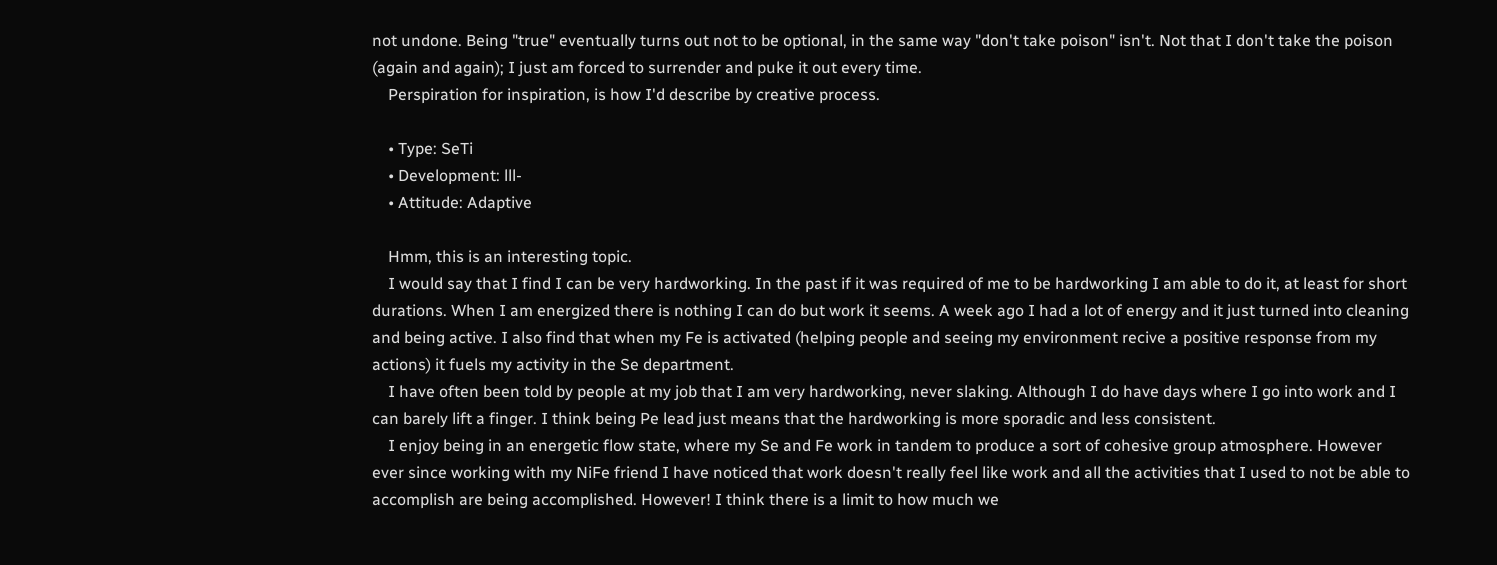not undone. Being "true" eventually turns out not to be optional, in the same way "don't take poison" isn't. Not that I don't take the poison (again and again); I just am forced to surrender and puke it out every time.
    Perspiration for inspiration, is how I'd describe by creative process.

    • Type: SeTi
    • Development: lll-
    • Attitude: Adaptive

    Hmm, this is an interesting topic.
    I would say that I find I can be very hardworking. In the past if it was required of me to be hardworking I am able to do it, at least for short durations. When I am energized there is nothing I can do but work it seems. A week ago I had a lot of energy and it just turned into cleaning and being active. I also find that when my Fe is activated (helping people and seeing my environment recive a positive response from my actions) it fuels my activity in the Se department.
    I have often been told by people at my job that I am very hardworking, never slaking. Although I do have days where I go into work and I can barely lift a finger. I think being Pe lead just means that the hardworking is more sporadic and less consistent.
    I enjoy being in an energetic flow state, where my Se and Fe work in tandem to produce a sort of cohesive group atmosphere. However ever since working with my NiFe friend I have noticed that work doesn't really feel like work and all the activities that I used to not be able to accomplish are being accomplished. However! I think there is a limit to how much we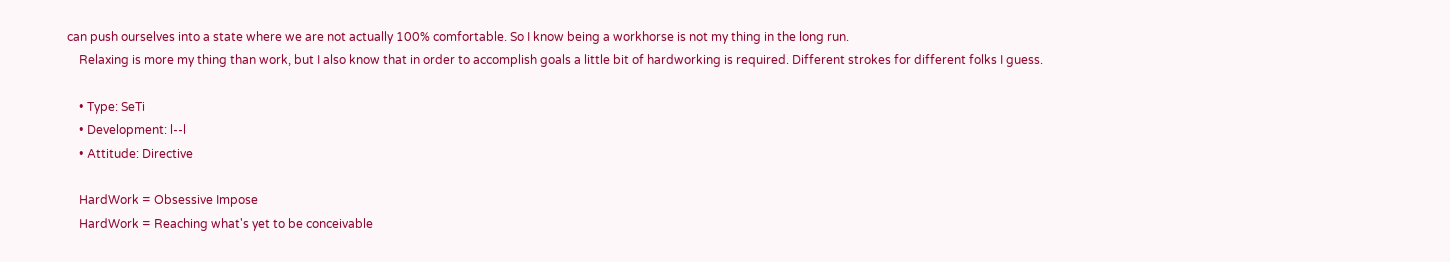can push ourselves into a state where we are not actually 100% comfortable. So I know being a workhorse is not my thing in the long run.
    Relaxing is more my thing than work, but I also know that in order to accomplish goals a little bit of hardworking is required. Different strokes for different folks I guess.

    • Type: SeTi
    • Development: l--l
    • Attitude: Directive

    HardWork = Obsessive Impose
    HardWork = Reaching what's yet to be conceivable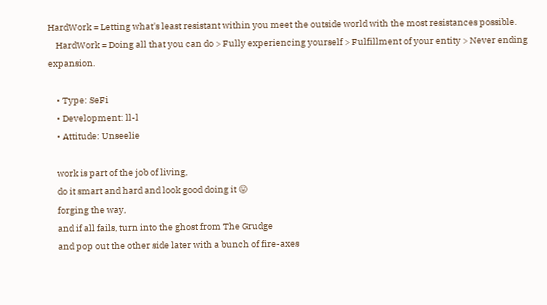HardWork = Letting what's least resistant within you meet the outside world with the most resistances possible.
    HardWork = Doing all that you can do > Fully experiencing yourself > Fulfillment of your entity > Never ending expansion.

    • Type: SeFi
    • Development: ll-l
    • Attitude: Unseelie

    work is part of the job of living,
    do it smart and hard and look good doing it 😛
    forging the way,
    and if all fails, turn into the ghost from The Grudge
    and pop out the other side later with a bunch of fire-axes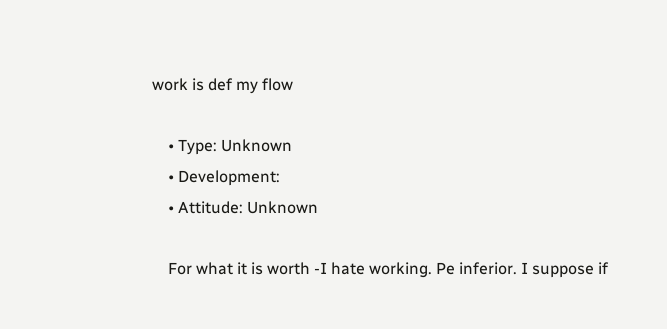work is def my flow

    • Type: Unknown
    • Development:
    • Attitude: Unknown

    For what it is worth -I hate working. Pe inferior. I suppose if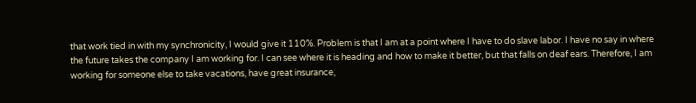that work tied in with my synchronicity, I would give it 110%. Problem is that I am at a point where I have to do slave labor. I have no say in where the future takes the company I am working for. I can see where it is heading and how to make it better, but that falls on deaf ears. Therefore, I am working for someone else to take vacations, have great insurance,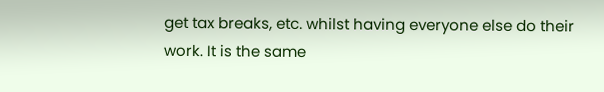get tax breaks, etc. whilst having everyone else do their work. It is the same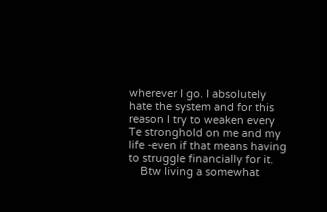wherever I go. I absolutely hate the system and for this reason I try to weaken every Te stronghold on me and my life -even if that means having to struggle financially for it.
    Btw living a somewhat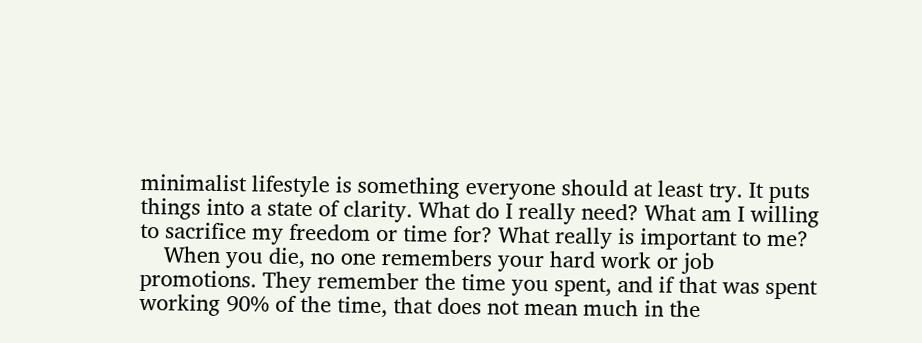minimalist lifestyle is something everyone should at least try. It puts things into a state of clarity. What do I really need? What am I willing to sacrifice my freedom or time for? What really is important to me?
    When you die, no one remembers your hard work or job promotions. They remember the time you spent, and if that was spent working 90% of the time, that does not mean much in the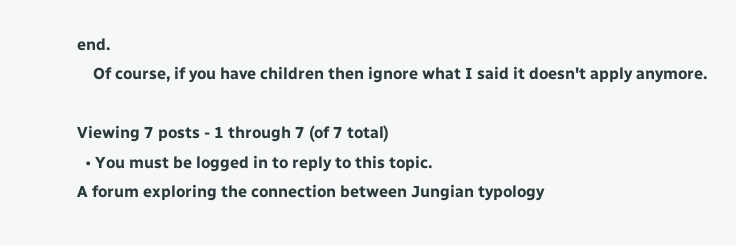end.
    Of course, if you have children then ignore what I said it doesn't apply anymore.

Viewing 7 posts - 1 through 7 (of 7 total)
  • You must be logged in to reply to this topic.
A forum exploring the connection between Jungian typology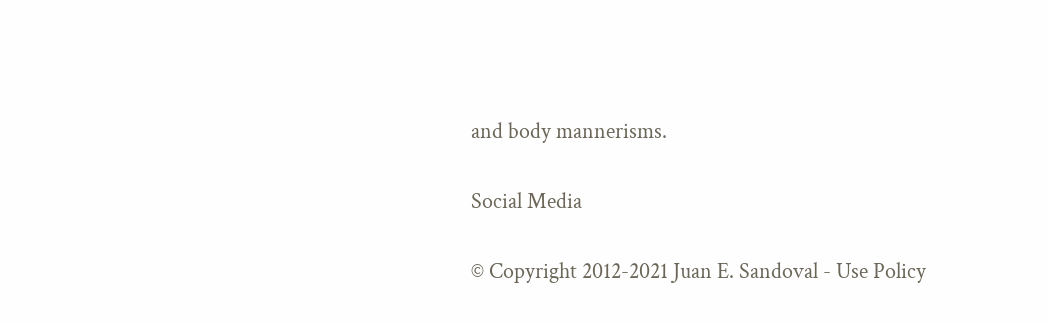and body mannerisms.

Social Media

© Copyright 2012-2021 Juan E. Sandoval - Use Policy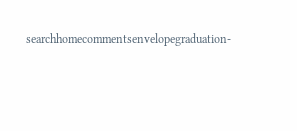searchhomecommentsenvelopegraduation-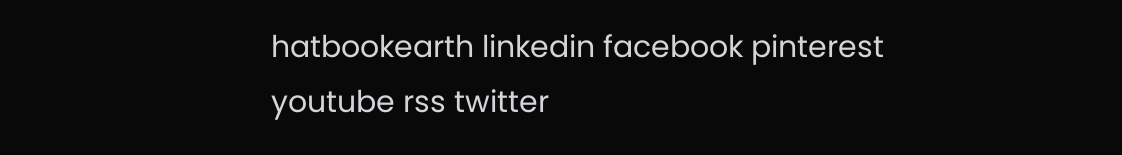hatbookearth linkedin facebook pinterest youtube rss twitter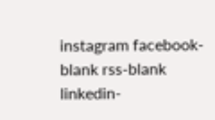instagram facebook-blank rss-blank linkedin-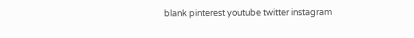blank pinterest youtube twitter instagram